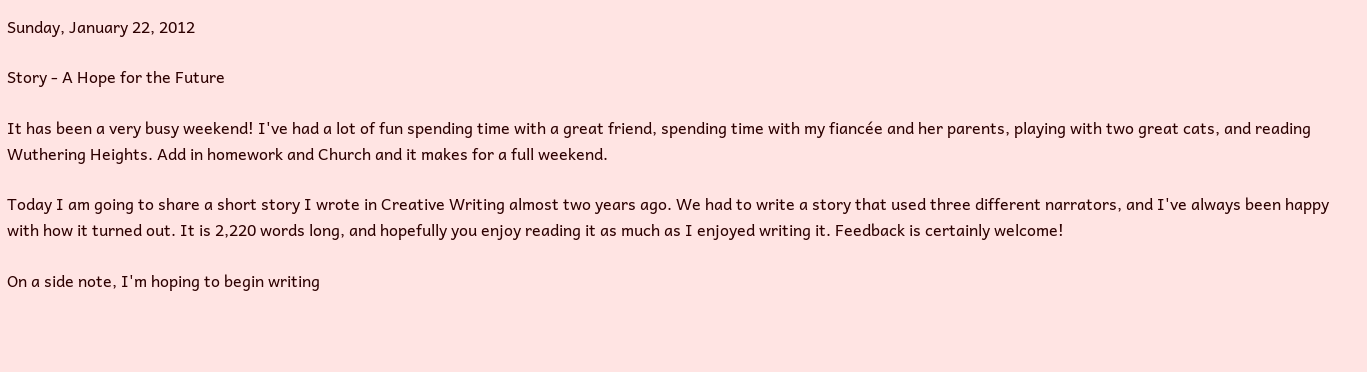Sunday, January 22, 2012

Story - A Hope for the Future

It has been a very busy weekend! I've had a lot of fun spending time with a great friend, spending time with my fiancée and her parents, playing with two great cats, and reading Wuthering Heights. Add in homework and Church and it makes for a full weekend.

Today I am going to share a short story I wrote in Creative Writing almost two years ago. We had to write a story that used three different narrators, and I've always been happy with how it turned out. It is 2,220 words long, and hopefully you enjoy reading it as much as I enjoyed writing it. Feedback is certainly welcome!

On a side note, I'm hoping to begin writing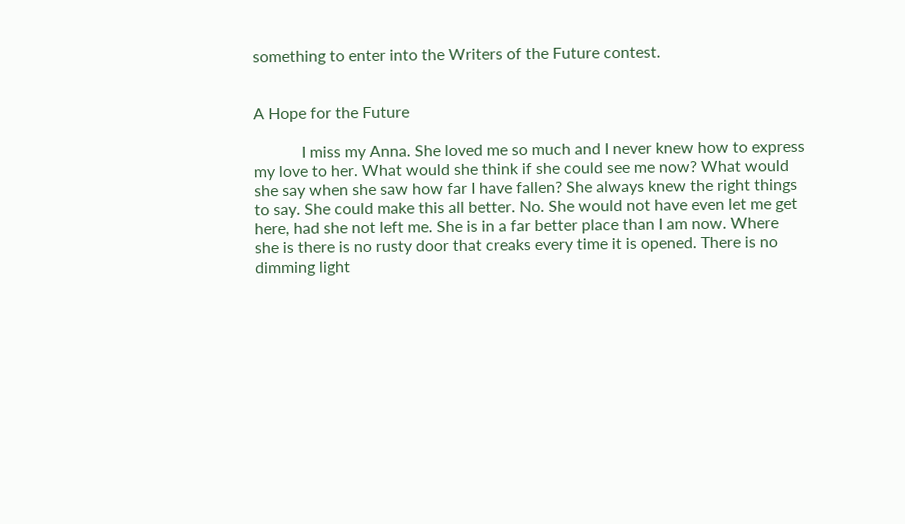something to enter into the Writers of the Future contest.


A Hope for the Future

            I miss my Anna. She loved me so much and I never knew how to express my love to her. What would she think if she could see me now? What would she say when she saw how far I have fallen? She always knew the right things to say. She could make this all better. No. She would not have even let me get here, had she not left me. She is in a far better place than I am now. Where she is there is no rusty door that creaks every time it is opened. There is no dimming light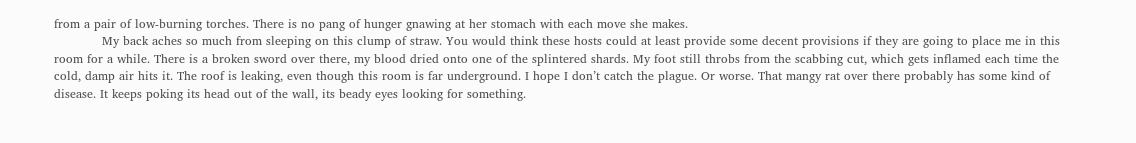from a pair of low-burning torches. There is no pang of hunger gnawing at her stomach with each move she makes.
            My back aches so much from sleeping on this clump of straw. You would think these hosts could at least provide some decent provisions if they are going to place me in this room for a while. There is a broken sword over there, my blood dried onto one of the splintered shards. My foot still throbs from the scabbing cut, which gets inflamed each time the cold, damp air hits it. The roof is leaking, even though this room is far underground. I hope I don’t catch the plague. Or worse. That mangy rat over there probably has some kind of disease. It keeps poking its head out of the wall, its beady eyes looking for something.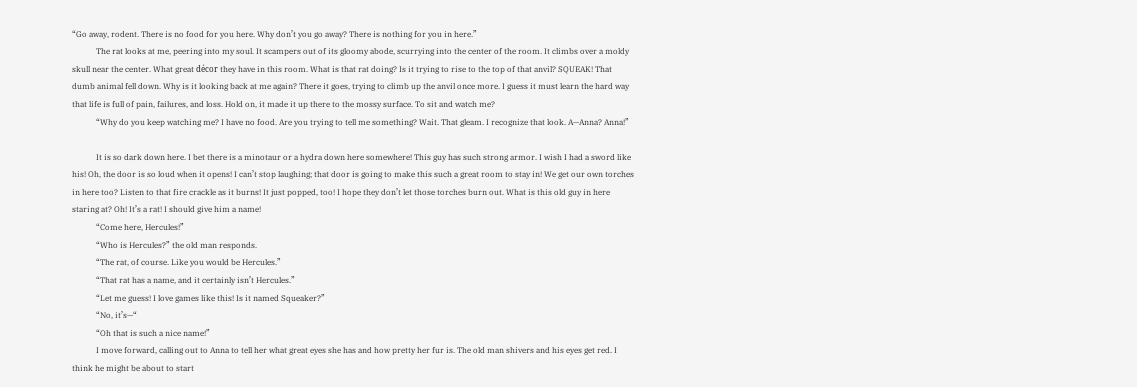“Go away, rodent. There is no food for you here. Why don’t you go away? There is nothing for you in here.”
            The rat looks at me, peering into my soul. It scampers out of its gloomy abode, scurrying into the center of the room. It climbs over a moldy skull near the center. What great décor they have in this room. What is that rat doing? Is it trying to rise to the top of that anvil? SQUEAK! That dumb animal fell down. Why is it looking back at me again? There it goes, trying to climb up the anvil once more. I guess it must learn the hard way that life is full of pain, failures, and loss. Hold on, it made it up there to the mossy surface. To sit and watch me?
            “Why do you keep watching me? I have no food. Are you trying to tell me something? Wait. That gleam. I recognize that look. A—Anna? Anna!”

            It is so dark down here. I bet there is a minotaur or a hydra down here somewhere! This guy has such strong armor. I wish I had a sword like his! Oh, the door is so loud when it opens! I can’t stop laughing; that door is going to make this such a great room to stay in! We get our own torches in here too? Listen to that fire crackle as it burns! It just popped, too! I hope they don’t let those torches burn out. What is this old guy in here staring at? Oh! It’s a rat! I should give him a name!
            “Come here, Hercules!”
            “Who is Hercules?” the old man responds.
            “The rat, of course. Like you would be Hercules.”
            “That rat has a name, and it certainly isn’t Hercules.”
            “Let me guess! I love games like this! Is it named Squeaker?”
            “No, it’s—“
            “Oh that is such a nice name!”
            I move forward, calling out to Anna to tell her what great eyes she has and how pretty her fur is. The old man shivers and his eyes get red. I think he might be about to start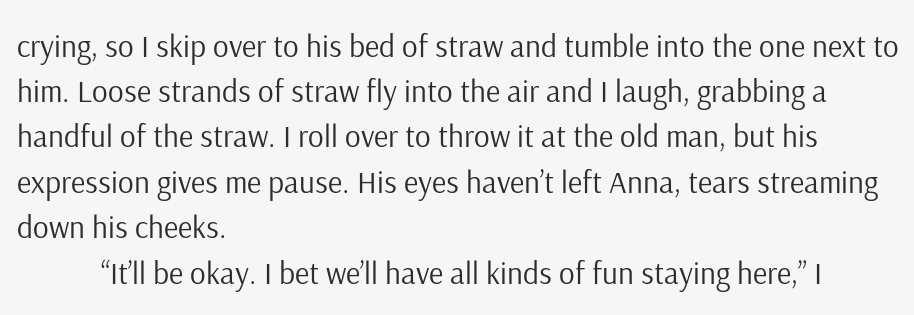crying, so I skip over to his bed of straw and tumble into the one next to him. Loose strands of straw fly into the air and I laugh, grabbing a handful of the straw. I roll over to throw it at the old man, but his expression gives me pause. His eyes haven’t left Anna, tears streaming down his cheeks.
            “It’ll be okay. I bet we’ll have all kinds of fun staying here,” I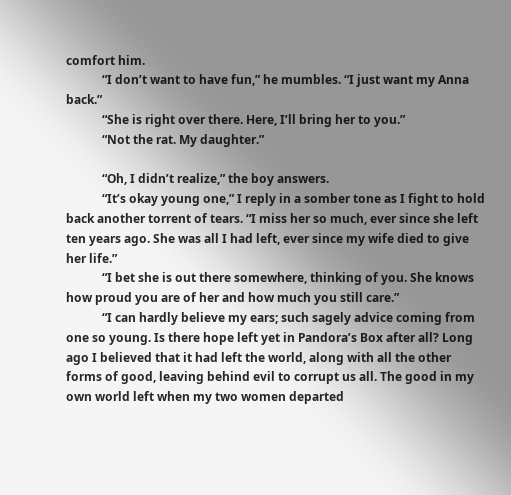comfort him.
            “I don’t want to have fun,” he mumbles. “I just want my Anna back.”
            “She is right over there. Here, I’ll bring her to you.”
            “Not the rat. My daughter.”

            “Oh, I didn’t realize,” the boy answers.
            “It’s okay young one,” I reply in a somber tone as I fight to hold back another torrent of tears. “I miss her so much, ever since she left ten years ago. She was all I had left, ever since my wife died to give her life.”
            “I bet she is out there somewhere, thinking of you. She knows how proud you are of her and how much you still care.”
            “I can hardly believe my ears; such sagely advice coming from one so young. Is there hope left yet in Pandora’s Box after all? Long ago I believed that it had left the world, along with all the other forms of good, leaving behind evil to corrupt us all. The good in my own world left when my two women departed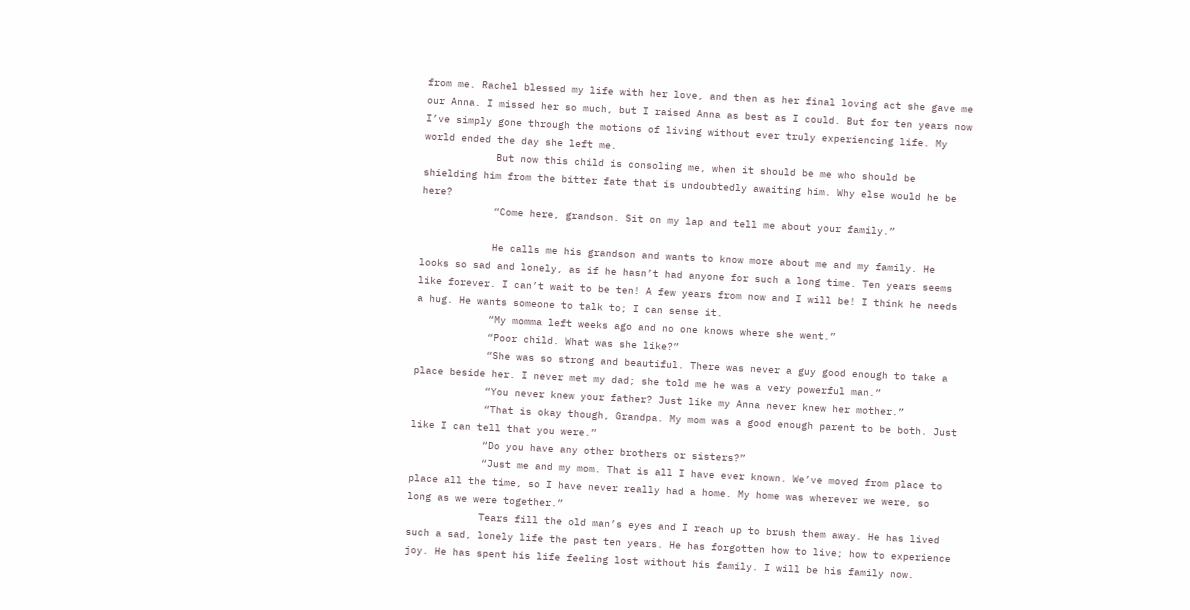from me. Rachel blessed my life with her love, and then as her final loving act she gave me our Anna. I missed her so much, but I raised Anna as best as I could. But for ten years now I’ve simply gone through the motions of living without ever truly experiencing life. My world ended the day she left me.
            But now this child is consoling me, when it should be me who should be shielding him from the bitter fate that is undoubtedly awaiting him. Why else would he be here?
            “Come here, grandson. Sit on my lap and tell me about your family.”

            He calls me his grandson and wants to know more about me and my family. He looks so sad and lonely, as if he hasn’t had anyone for such a long time. Ten years seems like forever. I can’t wait to be ten! A few years from now and I will be! I think he needs a hug. He wants someone to talk to; I can sense it.
            “My momma left weeks ago and no one knows where she went.”
            “Poor child. What was she like?”
            “She was so strong and beautiful. There was never a guy good enough to take a place beside her. I never met my dad; she told me he was a very powerful man.”
            “You never knew your father? Just like my Anna never knew her mother.”
            “That is okay though, Grandpa. My mom was a good enough parent to be both. Just like I can tell that you were.”
            “Do you have any other brothers or sisters?”
            “Just me and my mom. That is all I have ever known. We’ve moved from place to place all the time, so I have never really had a home. My home was wherever we were, so long as we were together.”
            Tears fill the old man’s eyes and I reach up to brush them away. He has lived such a sad, lonely life the past ten years. He has forgotten how to live; how to experience joy. He has spent his life feeling lost without his family. I will be his family now.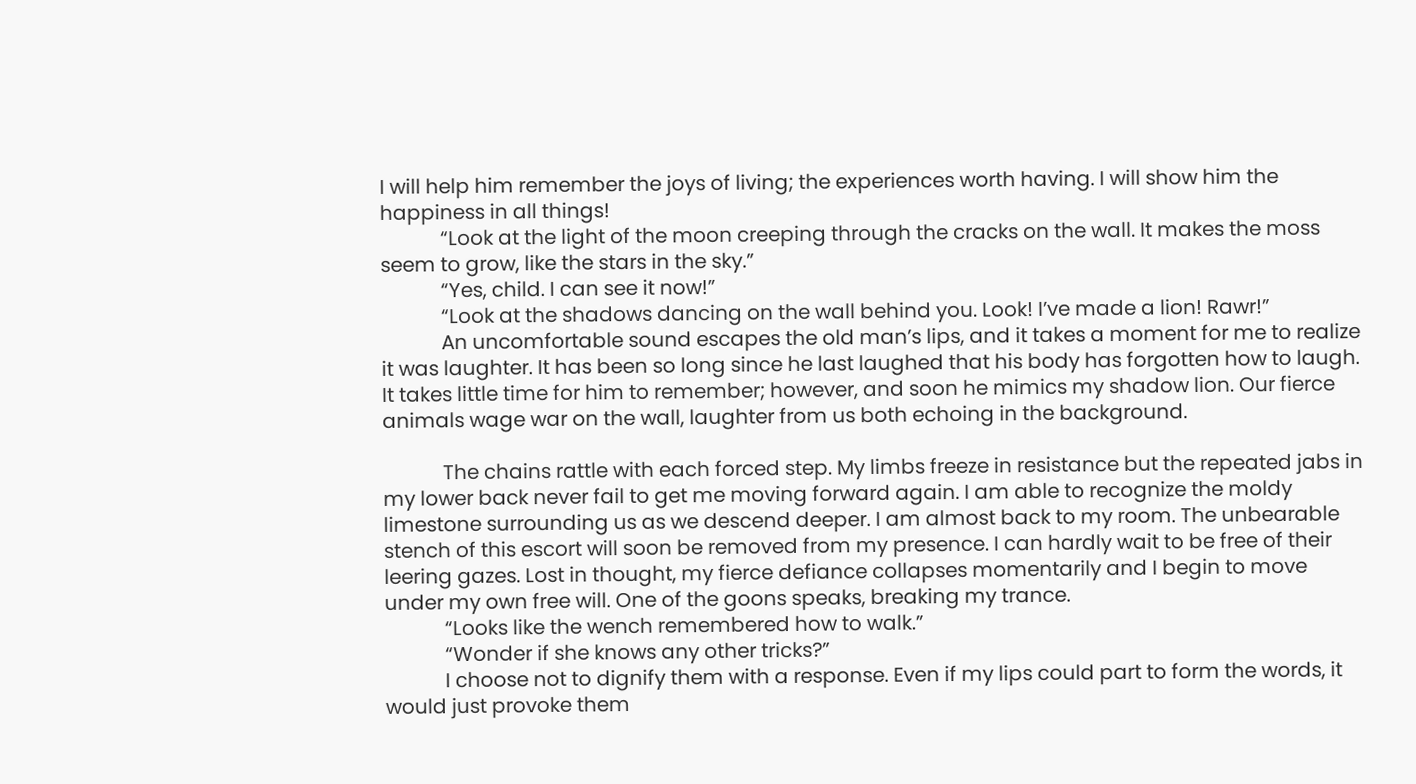I will help him remember the joys of living; the experiences worth having. I will show him the happiness in all things!
            “Look at the light of the moon creeping through the cracks on the wall. It makes the moss seem to grow, like the stars in the sky.”
            “Yes, child. I can see it now!”
            “Look at the shadows dancing on the wall behind you. Look! I’ve made a lion! Rawr!”
            An uncomfortable sound escapes the old man’s lips, and it takes a moment for me to realize it was laughter. It has been so long since he last laughed that his body has forgotten how to laugh. It takes little time for him to remember; however, and soon he mimics my shadow lion. Our fierce animals wage war on the wall, laughter from us both echoing in the background.

            The chains rattle with each forced step. My limbs freeze in resistance but the repeated jabs in my lower back never fail to get me moving forward again. I am able to recognize the moldy limestone surrounding us as we descend deeper. I am almost back to my room. The unbearable stench of this escort will soon be removed from my presence. I can hardly wait to be free of their leering gazes. Lost in thought, my fierce defiance collapses momentarily and I begin to move under my own free will. One of the goons speaks, breaking my trance.
            “Looks like the wench remembered how to walk.”
            “Wonder if she knows any other tricks?”
            I choose not to dignify them with a response. Even if my lips could part to form the words, it would just provoke them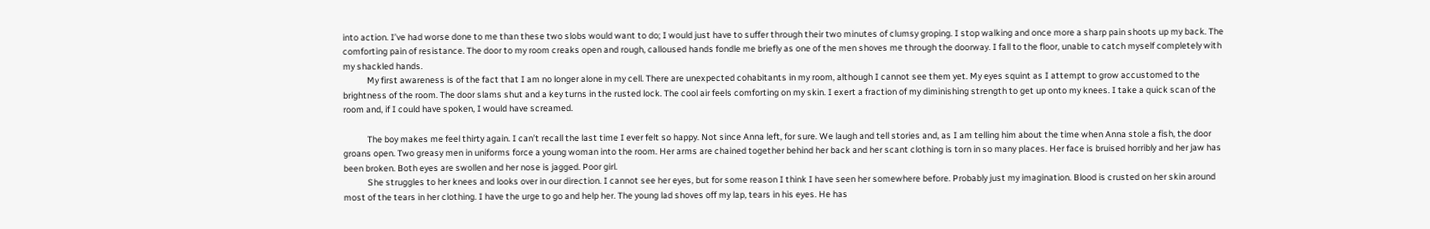into action. I’ve had worse done to me than these two slobs would want to do; I would just have to suffer through their two minutes of clumsy groping. I stop walking and once more a sharp pain shoots up my back. The comforting pain of resistance. The door to my room creaks open and rough, calloused hands fondle me briefly as one of the men shoves me through the doorway. I fall to the floor, unable to catch myself completely with my shackled hands.
            My first awareness is of the fact that I am no longer alone in my cell. There are unexpected cohabitants in my room, although I cannot see them yet. My eyes squint as I attempt to grow accustomed to the brightness of the room. The door slams shut and a key turns in the rusted lock. The cool air feels comforting on my skin. I exert a fraction of my diminishing strength to get up onto my knees. I take a quick scan of the room and, if I could have spoken, I would have screamed.

            The boy makes me feel thirty again. I can’t recall the last time I ever felt so happy. Not since Anna left, for sure. We laugh and tell stories and, as I am telling him about the time when Anna stole a fish, the door groans open. Two greasy men in uniforms force a young woman into the room. Her arms are chained together behind her back and her scant clothing is torn in so many places. Her face is bruised horribly and her jaw has been broken. Both eyes are swollen and her nose is jagged. Poor girl.
            She struggles to her knees and looks over in our direction. I cannot see her eyes, but for some reason I think I have seen her somewhere before. Probably just my imagination. Blood is crusted on her skin around most of the tears in her clothing. I have the urge to go and help her. The young lad shoves off my lap, tears in his eyes. He has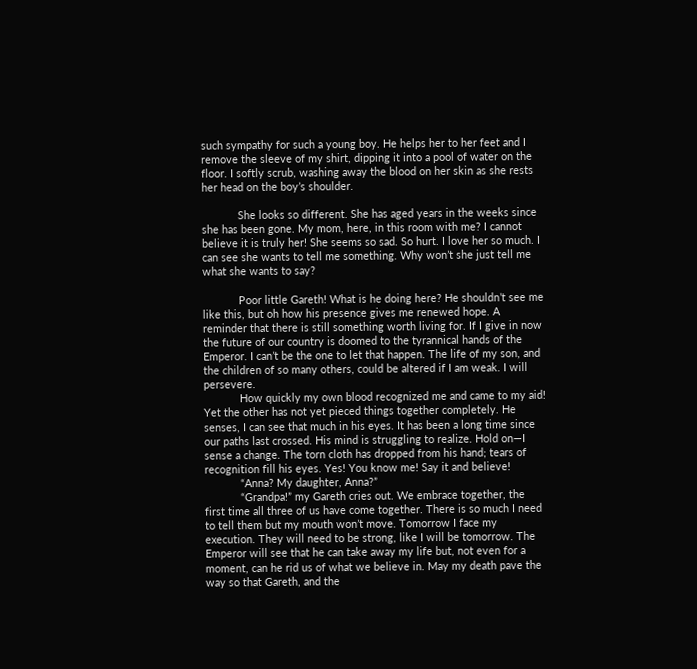such sympathy for such a young boy. He helps her to her feet and I remove the sleeve of my shirt, dipping it into a pool of water on the floor. I softly scrub, washing away the blood on her skin as she rests her head on the boy’s shoulder.

            She looks so different. She has aged years in the weeks since she has been gone. My mom, here, in this room with me? I cannot believe it is truly her! She seems so sad. So hurt. I love her so much. I can see she wants to tell me something. Why won’t she just tell me what she wants to say?

            Poor little Gareth! What is he doing here? He shouldn’t see me like this, but oh how his presence gives me renewed hope. A reminder that there is still something worth living for. If I give in now the future of our country is doomed to the tyrannical hands of the Emperor. I can’t be the one to let that happen. The life of my son, and the children of so many others, could be altered if I am weak. I will persevere.
            How quickly my own blood recognized me and came to my aid! Yet the other has not yet pieced things together completely. He senses, I can see that much in his eyes. It has been a long time since our paths last crossed. His mind is struggling to realize. Hold on—I sense a change. The torn cloth has dropped from his hand; tears of recognition fill his eyes. Yes! You know me! Say it and believe!
            “Anna? My daughter, Anna?”
            “Grandpa!” my Gareth cries out. We embrace together, the first time all three of us have come together. There is so much I need to tell them but my mouth won’t move. Tomorrow I face my execution. They will need to be strong, like I will be tomorrow. The Emperor will see that he can take away my life but, not even for a moment, can he rid us of what we believe in. May my death pave the way so that Gareth, and the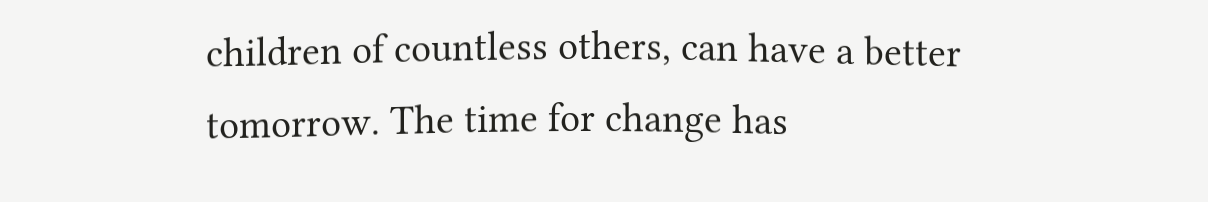children of countless others, can have a better tomorrow. The time for change has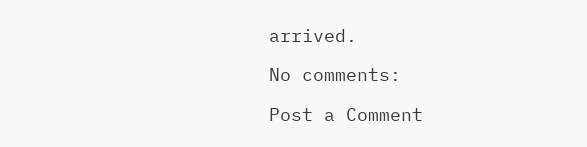arrived.

No comments:

Post a Comment